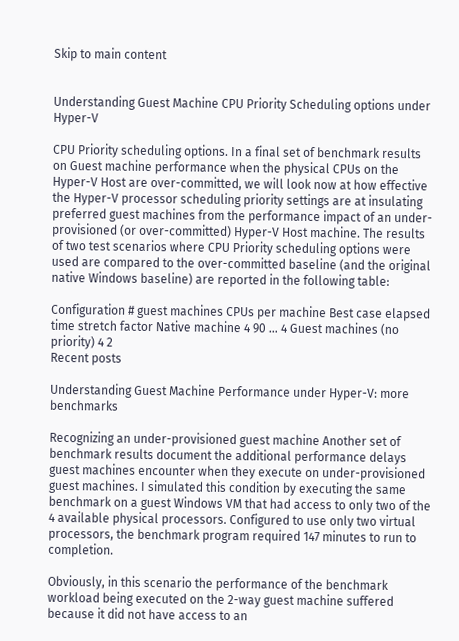Skip to main content


Understanding Guest Machine CPU Priority Scheduling options under Hyper-V

CPU Priority scheduling options. In a final set of benchmark results on Guest machine performance when the physical CPUs on the Hyper-V Host are over-committed, we will look now at how effective the Hyper-V processor scheduling priority settings are at insulating preferred guest machines from the performance impact of an under-provisioned (or over-committed) Hyper-V Host machine. The results of two test scenarios where CPU Priority scheduling options were used are compared to the over-committed baseline (and the original native Windows baseline) are reported in the following table:

Configuration # guest machines CPUs per machine Best case elapsed time stretch factor Native machine 4 90 … 4 Guest machines (no priority) 4 2
Recent posts

Understanding Guest Machine Performance under Hyper-V: more benchmarks

Recognizing an under-provisioned guest machine Another set of benchmark results document the additional performance delays guest machines encounter when they execute on under-provisioned guest machines. I simulated this condition by executing the same benchmark on a guest Windows VM that had access to only two of the 4 available physical processors. Configured to use only two virtual processors, the benchmark program required 147 minutes to run to completion.

Obviously, in this scenario the performance of the benchmark workload being executed on the 2-way guest machine suffered because it did not have access to an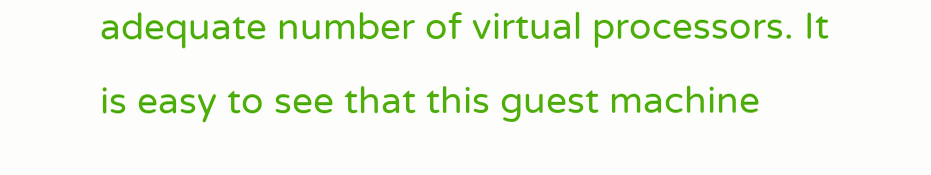adequate number of virtual processors. It is easy to see that this guest machine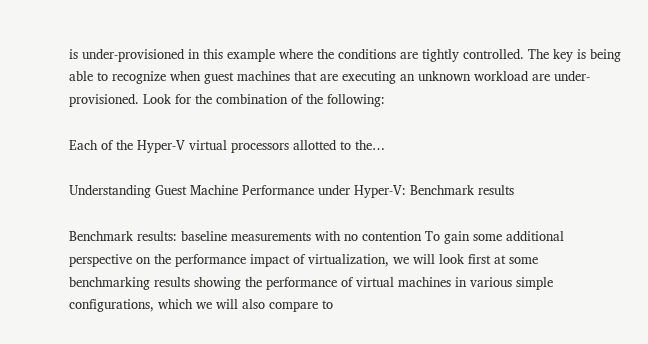is under-provisioned in this example where the conditions are tightly controlled. The key is being able to recognize when guest machines that are executing an unknown workload are under-provisioned. Look for the combination of the following:

Each of the Hyper-V virtual processors allotted to the…

Understanding Guest Machine Performance under Hyper-V: Benchmark results

Benchmark results: baseline measurements with no contention To gain some additional perspective on the performance impact of virtualization, we will look first at some benchmarking results showing the performance of virtual machines in various simple configurations, which we will also compare to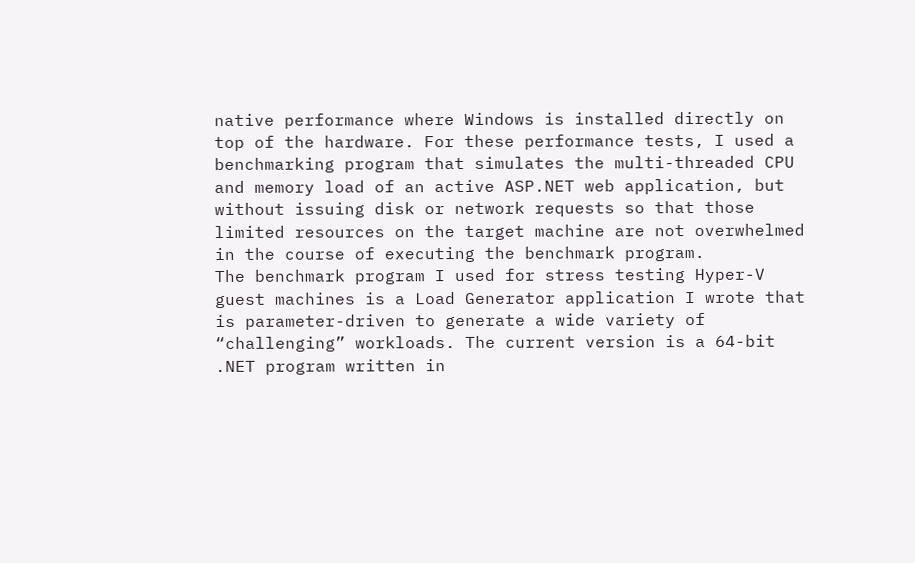native performance where Windows is installed directly on top of the hardware. For these performance tests, I used a benchmarking program that simulates the multi-threaded CPU and memory load of an active ASP.NET web application, but without issuing disk or network requests so that those limited resources on the target machine are not overwhelmed in the course of executing the benchmark program.
The benchmark program I used for stress testing Hyper-V guest machines is a Load Generator application I wrote that is parameter-driven to generate a wide variety of “challenging” workloads. The current version is a 64-bit .NET program written in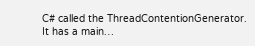C# called the ThreadContentionGenerator. It has a main…